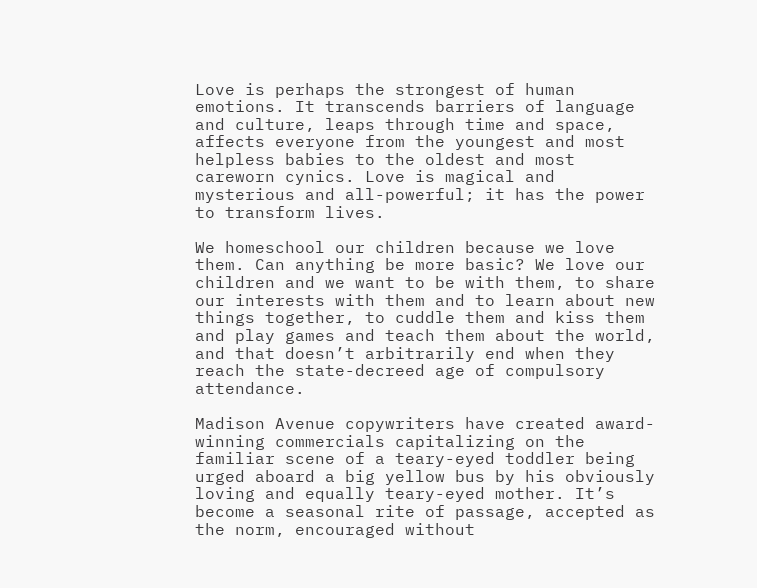Love is perhaps the strongest of human emotions. It transcends barriers of language and culture, leaps through time and space, affects everyone from the youngest and most helpless babies to the oldest and most careworn cynics. Love is magical and mysterious and all-powerful; it has the power to transform lives.

We homeschool our children because we love them. Can anything be more basic? We love our children and we want to be with them, to share our interests with them and to learn about new things together, to cuddle them and kiss them and play games and teach them about the world, and that doesn’t arbitrarily end when they reach the state-decreed age of compulsory attendance.

Madison Avenue copywriters have created award-winning commercials capitalizing on the familiar scene of a teary-eyed toddler being urged aboard a big yellow bus by his obviously loving and equally teary-eyed mother. It’s become a seasonal rite of passage, accepted as the norm, encouraged without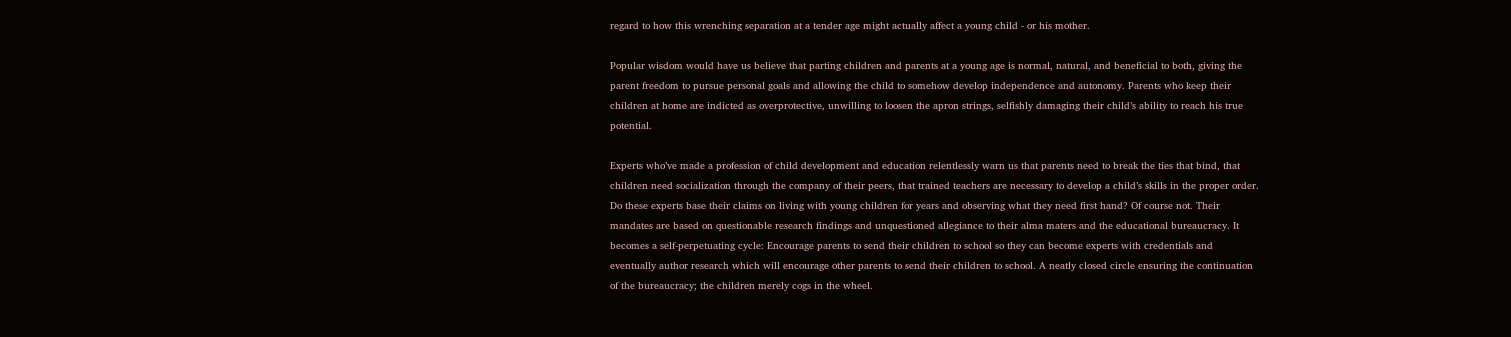regard to how this wrenching separation at a tender age might actually affect a young child - or his mother.

Popular wisdom would have us believe that parting children and parents at a young age is normal, natural, and beneficial to both, giving the parent freedom to pursue personal goals and allowing the child to somehow develop independence and autonomy. Parents who keep their children at home are indicted as overprotective, unwilling to loosen the apron strings, selfishly damaging their child’s ability to reach his true potential.

Experts who’ve made a profession of child development and education relentlessly warn us that parents need to break the ties that bind, that children need socialization through the company of their peers, that trained teachers are necessary to develop a child’s skills in the proper order. Do these experts base their claims on living with young children for years and observing what they need first hand? Of course not. Their mandates are based on questionable research findings and unquestioned allegiance to their alma maters and the educational bureaucracy. It becomes a self-perpetuating cycle: Encourage parents to send their children to school so they can become experts with credentials and eventually author research which will encourage other parents to send their children to school. A neatly closed circle ensuring the continuation of the bureaucracy; the children merely cogs in the wheel.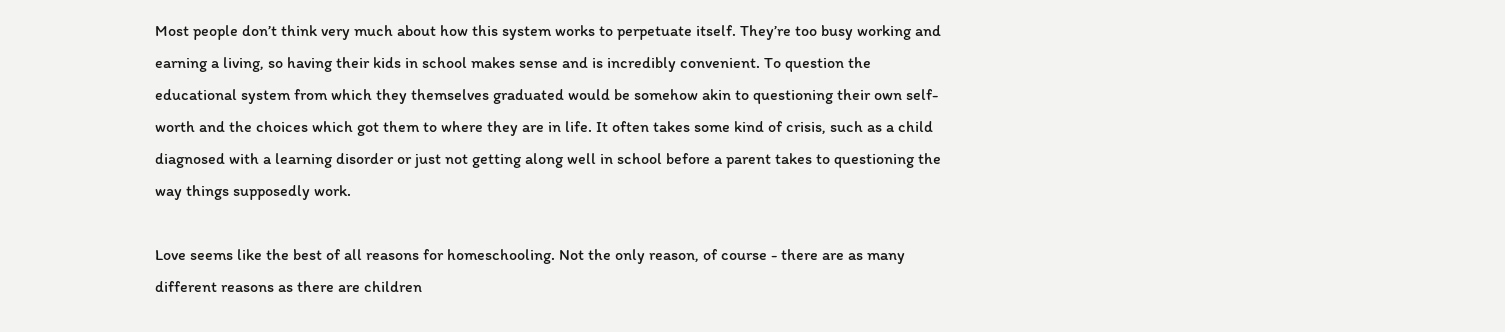Most people don’t think very much about how this system works to perpetuate itself. They’re too busy working and earning a living, so having their kids in school makes sense and is incredibly convenient. To question the educational system from which they themselves graduated would be somehow akin to questioning their own self-worth and the choices which got them to where they are in life. It often takes some kind of crisis, such as a child diagnosed with a learning disorder or just not getting along well in school before a parent takes to questioning the way things supposedly work.

Love seems like the best of all reasons for homeschooling. Not the only reason, of course - there are as many different reasons as there are children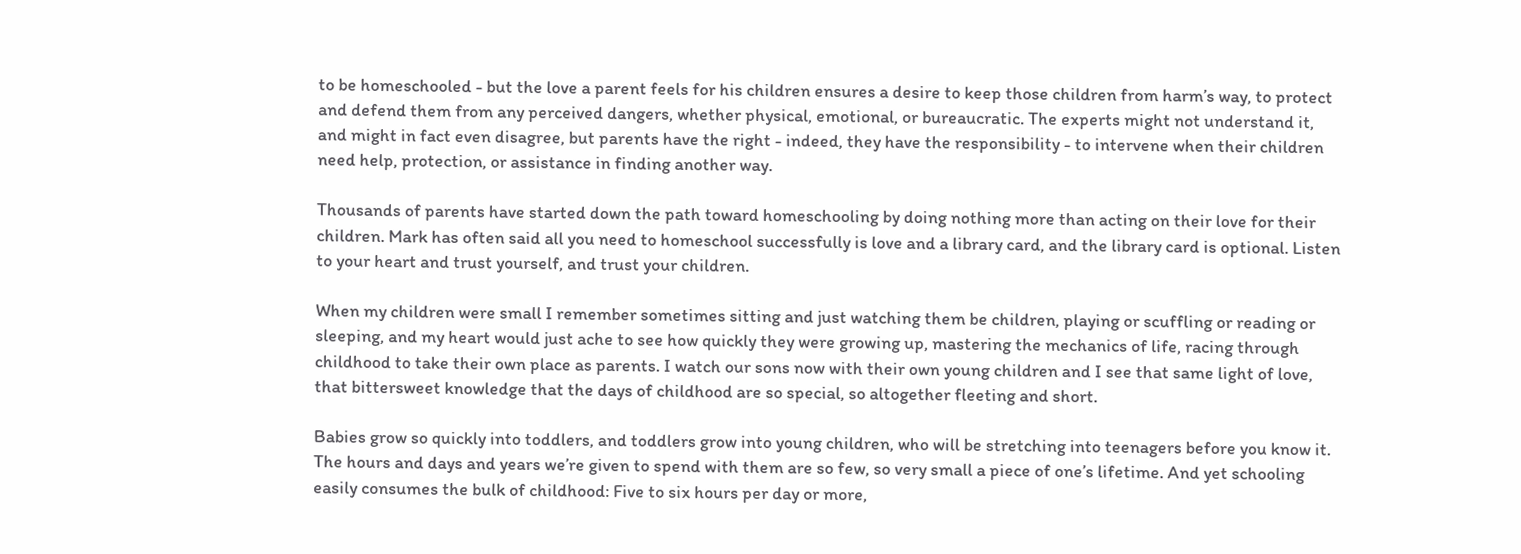to be homeschooled - but the love a parent feels for his children ensures a desire to keep those children from harm’s way, to protect and defend them from any perceived dangers, whether physical, emotional, or bureaucratic. The experts might not understand it, and might in fact even disagree, but parents have the right - indeed, they have the responsibility - to intervene when their children need help, protection, or assistance in finding another way.

Thousands of parents have started down the path toward homeschooling by doing nothing more than acting on their love for their children. Mark has often said all you need to homeschool successfully is love and a library card, and the library card is optional. Listen to your heart and trust yourself, and trust your children.

When my children were small I remember sometimes sitting and just watching them be children, playing or scuffling or reading or sleeping, and my heart would just ache to see how quickly they were growing up, mastering the mechanics of life, racing through childhood to take their own place as parents. I watch our sons now with their own young children and I see that same light of love, that bittersweet knowledge that the days of childhood are so special, so altogether fleeting and short.

Babies grow so quickly into toddlers, and toddlers grow into young children, who will be stretching into teenagers before you know it. The hours and days and years we’re given to spend with them are so few, so very small a piece of one’s lifetime. And yet schooling easily consumes the bulk of childhood: Five to six hours per day or more,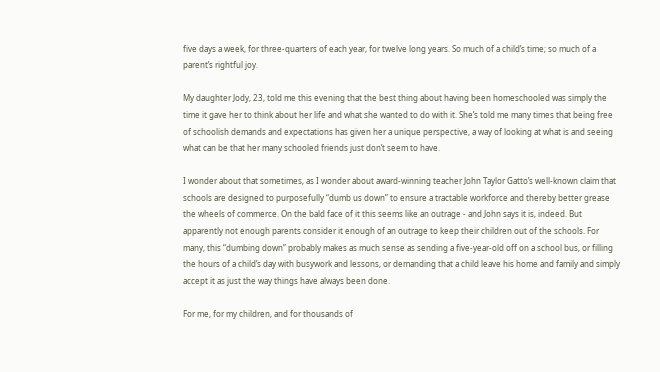five days a week, for three-quarters of each year, for twelve long years. So much of a child’s time; so much of a parent’s rightful joy.

My daughter Jody, 23, told me this evening that the best thing about having been homeschooled was simply the time it gave her to think about her life and what she wanted to do with it. She’s told me many times that being free of schoolish demands and expectations has given her a unique perspective, a way of looking at what is and seeing what can be that her many schooled friends just don’t seem to have.

I wonder about that sometimes, as I wonder about award-winning teacher John Taylor Gatto’s well-known claim that schools are designed to purposefully “dumb us down” to ensure a tractable workforce and thereby better grease the wheels of commerce. On the bald face of it this seems like an outrage - and John says it is, indeed. But apparently not enough parents consider it enough of an outrage to keep their children out of the schools. For many, this “dumbing down” probably makes as much sense as sending a five-year-old off on a school bus, or filling the hours of a child’s day with busywork and lessons, or demanding that a child leave his home and family and simply accept it as just the way things have always been done.

For me, for my children, and for thousands of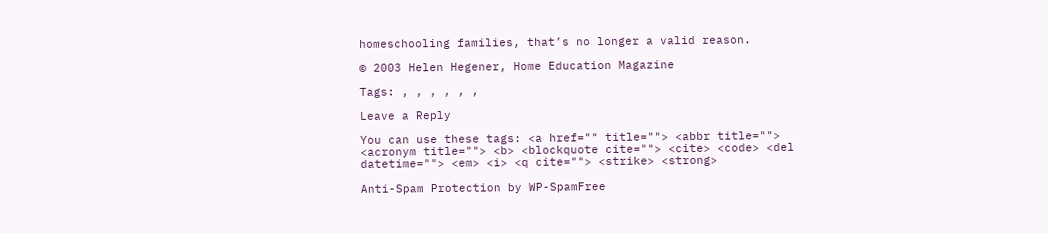homeschooling families, that’s no longer a valid reason.

© 2003 Helen Hegener, Home Education Magazine

Tags: , , , , , ,

Leave a Reply

You can use these tags: <a href="" title=""> <abbr title=""> <acronym title=""> <b> <blockquote cite=""> <cite> <code> <del datetime=""> <em> <i> <q cite=""> <strike> <strong>

Anti-Spam Protection by WP-SpamFree